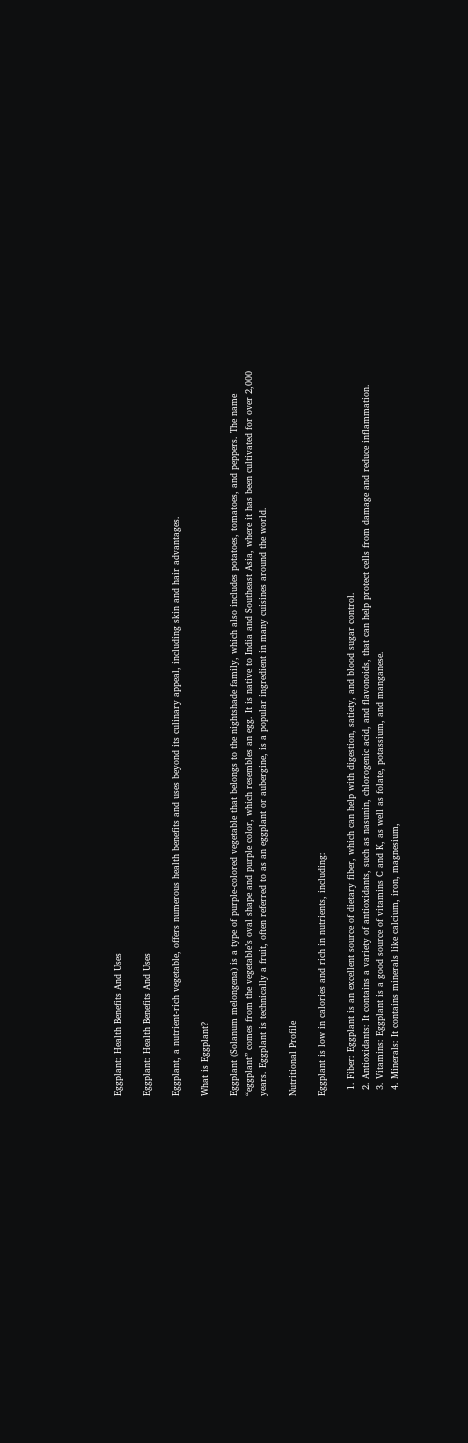Eggplant: Health Benefits And Uses

Eggplant: Health Benefits And Uses

Eggplant, a nutrient-rich vegetable, offers numerous health benefits and uses beyond its culinary appeal, including skin and hair advantages.

What is Eggplant?

Eggplant (Solanum melongena) is a type of purple-colored vegetable that belongs to the nightshade family, which also includes potatoes, tomatoes, and peppers. The name “eggplant” comes from the vegetable’s oval shape and purple color, which resembles an egg. It is native to India and Southeast Asia, where it has been cultivated for over 2,000 years. Eggplant is technically a fruit, often referred to as an eggplant or aubergine, is a popular ingredient in many cuisines around the world.

Nutritional Profile

Eggplant is low in calories and rich in nutrients, including:

  1. Fiber: Eggplant is an excellent source of dietary fiber, which can help with digestion, satiety, and blood sugar control.
  2. Antioxidants: It contains a variety of antioxidants, such as nasunin, chlorogenic acid, and flavonoids, that can help protect cells from damage and reduce inflammation.
  3. Vitamins: Eggplant is a good source of vitamins C and K, as well as folate, potassium, and manganese.
  4. Minerals: It contains minerals like calcium, iron, magnesium,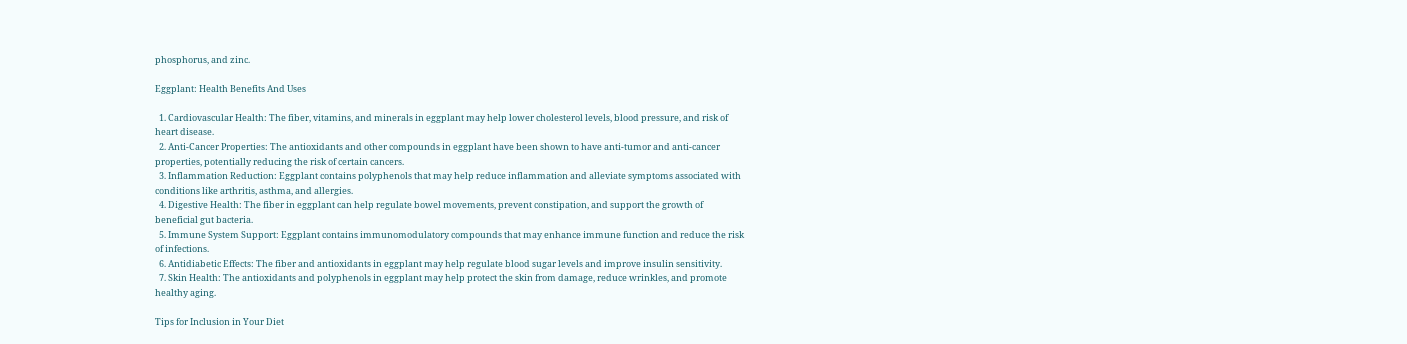phosphorus, and zinc.

Eggplant: Health Benefits And Uses

  1. Cardiovascular Health: The fiber, vitamins, and minerals in eggplant may help lower cholesterol levels, blood pressure, and risk of heart disease.
  2. Anti-Cancer Properties: The antioxidants and other compounds in eggplant have been shown to have anti-tumor and anti-cancer properties, potentially reducing the risk of certain cancers.
  3. Inflammation Reduction: Eggplant contains polyphenols that may help reduce inflammation and alleviate symptoms associated with conditions like arthritis, asthma, and allergies.
  4. Digestive Health: The fiber in eggplant can help regulate bowel movements, prevent constipation, and support the growth of beneficial gut bacteria.
  5. Immune System Support: Eggplant contains immunomodulatory compounds that may enhance immune function and reduce the risk of infections.
  6. Antidiabetic Effects: The fiber and antioxidants in eggplant may help regulate blood sugar levels and improve insulin sensitivity.
  7. Skin Health: The antioxidants and polyphenols in eggplant may help protect the skin from damage, reduce wrinkles, and promote healthy aging.

Tips for Inclusion in Your Diet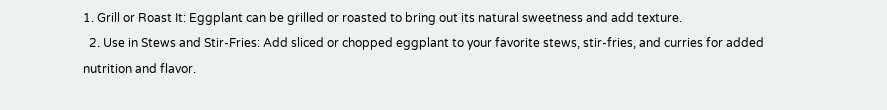1. Grill or Roast It: Eggplant can be grilled or roasted to bring out its natural sweetness and add texture.
  2. Use in Stews and Stir-Fries: Add sliced or chopped eggplant to your favorite stews, stir-fries, and curries for added nutrition and flavor.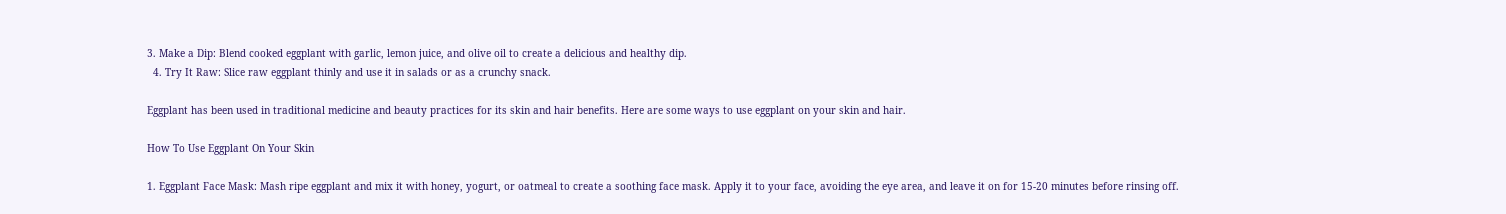3. Make a Dip: Blend cooked eggplant with garlic, lemon juice, and olive oil to create a delicious and healthy dip.
  4. Try It Raw: Slice raw eggplant thinly and use it in salads or as a crunchy snack.

Eggplant has been used in traditional medicine and beauty practices for its skin and hair benefits. Here are some ways to use eggplant on your skin and hair.

How To Use Eggplant On Your Skin

1. Eggplant Face Mask: Mash ripe eggplant and mix it with honey, yogurt, or oatmeal to create a soothing face mask. Apply it to your face, avoiding the eye area, and leave it on for 15-20 minutes before rinsing off.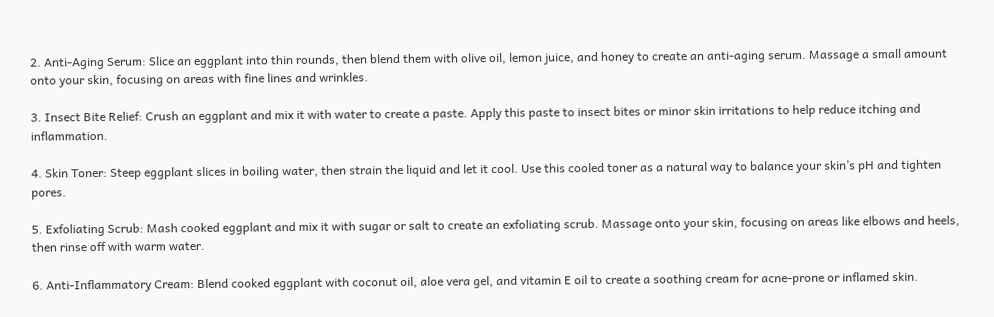2. Anti-Aging Serum: Slice an eggplant into thin rounds, then blend them with olive oil, lemon juice, and honey to create an anti-aging serum. Massage a small amount onto your skin, focusing on areas with fine lines and wrinkles.

3. Insect Bite Relief: Crush an eggplant and mix it with water to create a paste. Apply this paste to insect bites or minor skin irritations to help reduce itching and inflammation.

4. Skin Toner: Steep eggplant slices in boiling water, then strain the liquid and let it cool. Use this cooled toner as a natural way to balance your skin’s pH and tighten pores.

5. Exfoliating Scrub: Mash cooked eggplant and mix it with sugar or salt to create an exfoliating scrub. Massage onto your skin, focusing on areas like elbows and heels, then rinse off with warm water.

6. Anti-Inflammatory Cream: Blend cooked eggplant with coconut oil, aloe vera gel, and vitamin E oil to create a soothing cream for acne-prone or inflamed skin.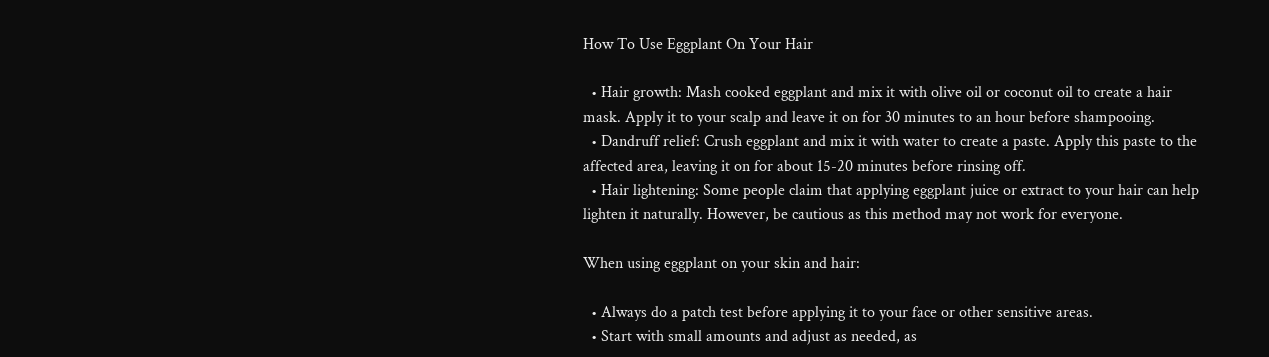How To Use Eggplant On Your Hair

  • Hair growth: Mash cooked eggplant and mix it with olive oil or coconut oil to create a hair mask. Apply it to your scalp and leave it on for 30 minutes to an hour before shampooing.
  • Dandruff relief: Crush eggplant and mix it with water to create a paste. Apply this paste to the affected area, leaving it on for about 15-20 minutes before rinsing off.
  • Hair lightening: Some people claim that applying eggplant juice or extract to your hair can help lighten it naturally. However, be cautious as this method may not work for everyone.

When using eggplant on your skin and hair:

  • Always do a patch test before applying it to your face or other sensitive areas.
  • Start with small amounts and adjust as needed, as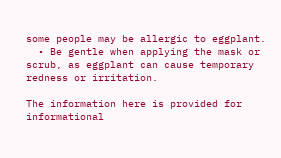some people may be allergic to eggplant.
  • Be gentle when applying the mask or scrub, as eggplant can cause temporary redness or irritation.

The information here is provided for informational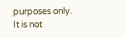purposes only. It is not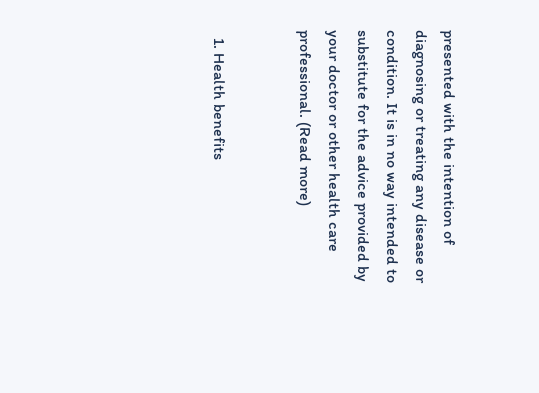presented with the intention of diagnosing or treating any disease or condition. It is in no way intended to substitute for the advice provided by your doctor or other health care professional. (Read more)


  1. Health benefits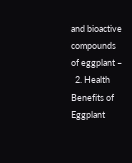and bioactive compounds of eggplant –
  2. Health Benefits of Eggplant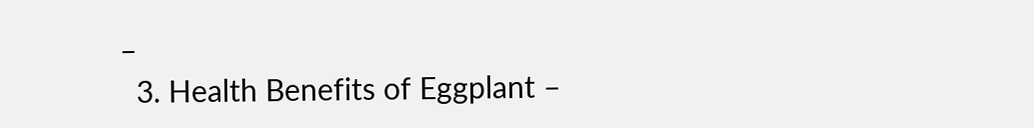–
  3. Health Benefits of Eggplant –